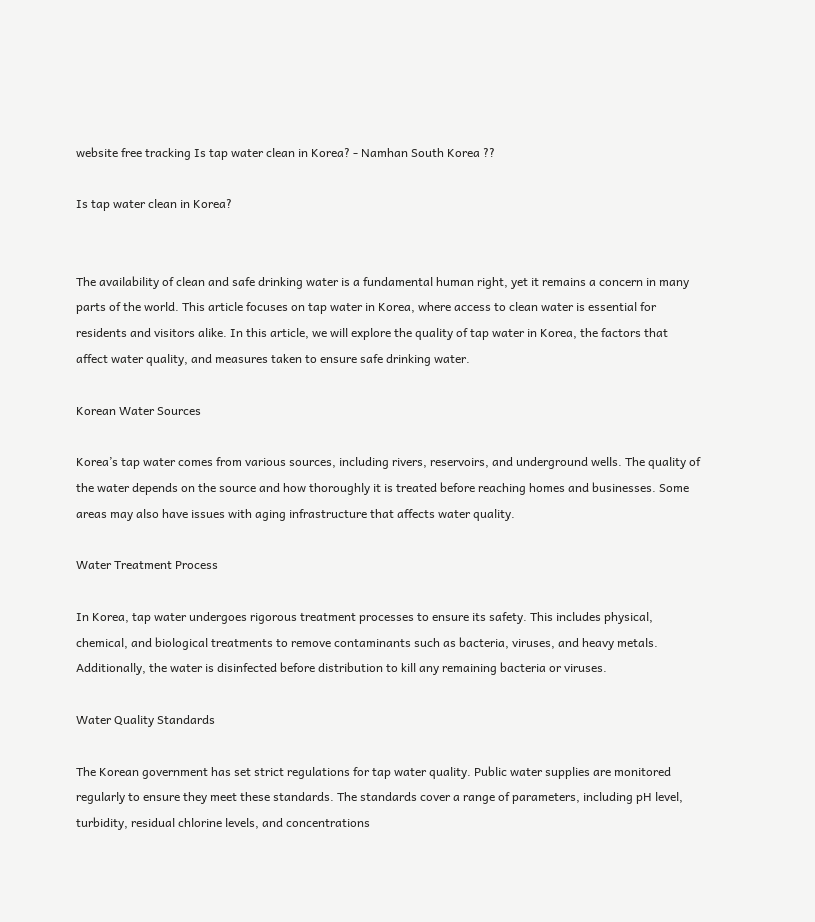website free tracking Is tap water clean in Korea? - Namhan South Korea ??

Is tap water clean in Korea?


The availability of clean and safe drinking water is a fundamental human right, yet it remains a concern in many parts of the world. This article focuses on tap water in Korea, where access to clean water is essential for residents and visitors alike. In this article, we will explore the quality of tap water in Korea, the factors that affect water quality, and measures taken to ensure safe drinking water.

Korean Water Sources

Korea’s tap water comes from various sources, including rivers, reservoirs, and underground wells. The quality of the water depends on the source and how thoroughly it is treated before reaching homes and businesses. Some areas may also have issues with aging infrastructure that affects water quality.

Water Treatment Process

In Korea, tap water undergoes rigorous treatment processes to ensure its safety. This includes physical, chemical, and biological treatments to remove contaminants such as bacteria, viruses, and heavy metals. Additionally, the water is disinfected before distribution to kill any remaining bacteria or viruses.

Water Quality Standards

The Korean government has set strict regulations for tap water quality. Public water supplies are monitored regularly to ensure they meet these standards. The standards cover a range of parameters, including pH level, turbidity, residual chlorine levels, and concentrations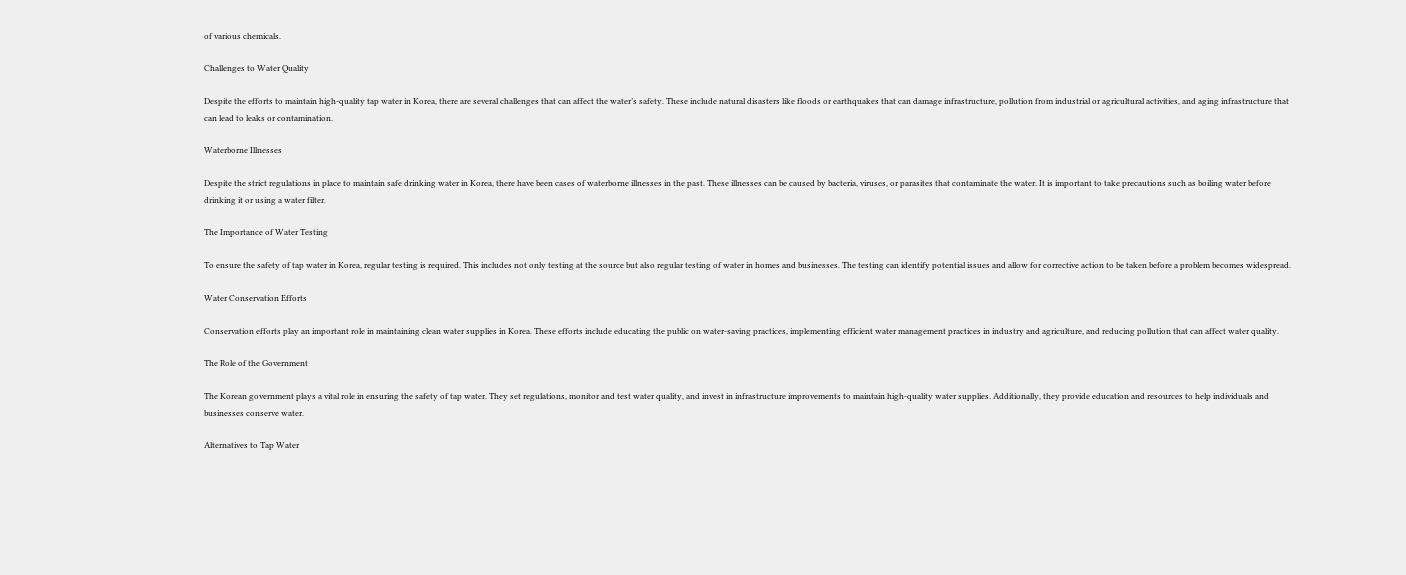of various chemicals.

Challenges to Water Quality

Despite the efforts to maintain high-quality tap water in Korea, there are several challenges that can affect the water’s safety. These include natural disasters like floods or earthquakes that can damage infrastructure, pollution from industrial or agricultural activities, and aging infrastructure that can lead to leaks or contamination.

Waterborne Illnesses

Despite the strict regulations in place to maintain safe drinking water in Korea, there have been cases of waterborne illnesses in the past. These illnesses can be caused by bacteria, viruses, or parasites that contaminate the water. It is important to take precautions such as boiling water before drinking it or using a water filter.

The Importance of Water Testing

To ensure the safety of tap water in Korea, regular testing is required. This includes not only testing at the source but also regular testing of water in homes and businesses. The testing can identify potential issues and allow for corrective action to be taken before a problem becomes widespread.

Water Conservation Efforts

Conservation efforts play an important role in maintaining clean water supplies in Korea. These efforts include educating the public on water-saving practices, implementing efficient water management practices in industry and agriculture, and reducing pollution that can affect water quality.

The Role of the Government

The Korean government plays a vital role in ensuring the safety of tap water. They set regulations, monitor and test water quality, and invest in infrastructure improvements to maintain high-quality water supplies. Additionally, they provide education and resources to help individuals and businesses conserve water.

Alternatives to Tap Water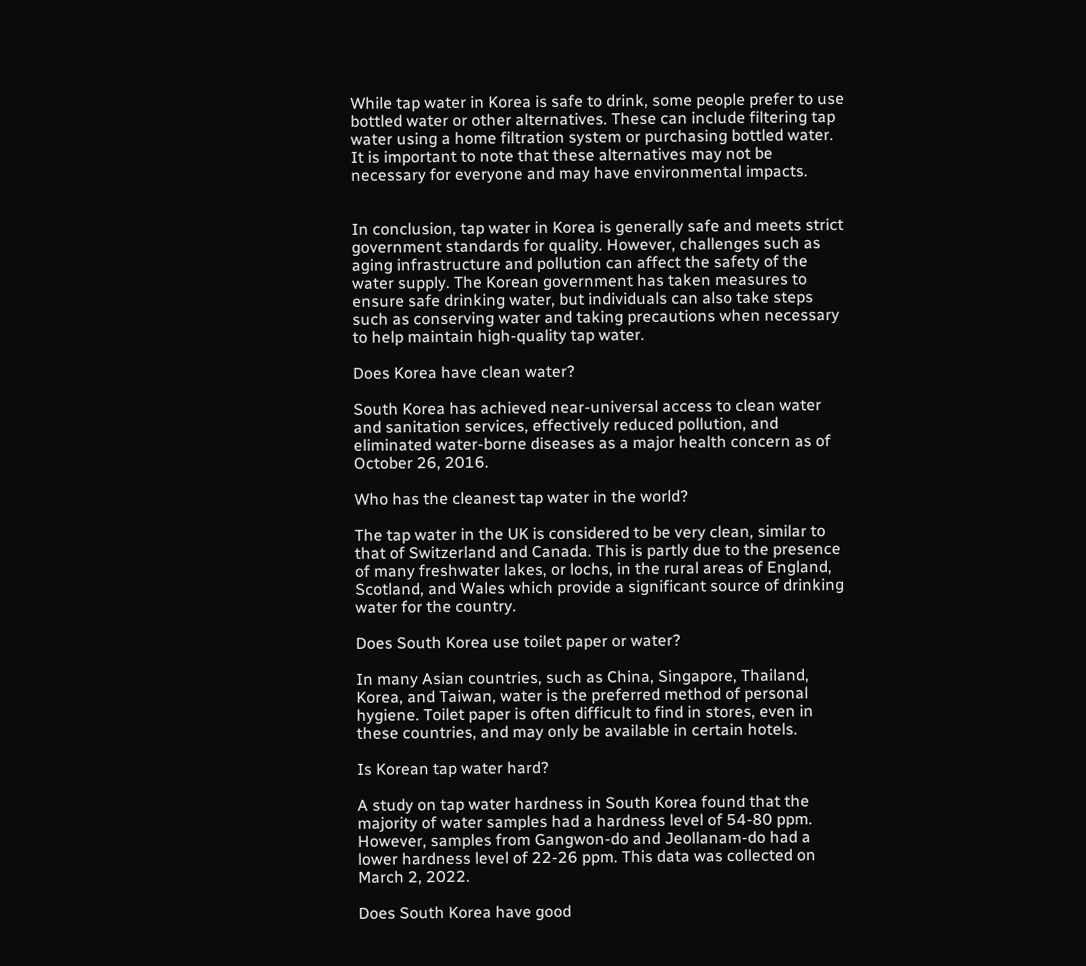While tap water in Korea is safe to drink, some people prefer to use bottled water or other alternatives. These can include filtering tap water using a home filtration system or purchasing bottled water. It is important to note that these alternatives may not be necessary for everyone and may have environmental impacts.


In conclusion, tap water in Korea is generally safe and meets strict government standards for quality. However, challenges such as aging infrastructure and pollution can affect the safety of the water supply. The Korean government has taken measures to ensure safe drinking water, but individuals can also take steps such as conserving water and taking precautions when necessary to help maintain high-quality tap water.

Does Korea have clean water?

South Korea has achieved near-universal access to clean water and sanitation services, effectively reduced pollution, and eliminated water-borne diseases as a major health concern as of October 26, 2016.

Who has the cleanest tap water in the world?

The tap water in the UK is considered to be very clean, similar to that of Switzerland and Canada. This is partly due to the presence of many freshwater lakes, or lochs, in the rural areas of England, Scotland, and Wales which provide a significant source of drinking water for the country.

Does South Korea use toilet paper or water?

In many Asian countries, such as China, Singapore, Thailand, Korea, and Taiwan, water is the preferred method of personal hygiene. Toilet paper is often difficult to find in stores, even in these countries, and may only be available in certain hotels.

Is Korean tap water hard?

A study on tap water hardness in South Korea found that the majority of water samples had a hardness level of 54-80 ppm. However, samples from Gangwon-do and Jeollanam-do had a lower hardness level of 22-26 ppm. This data was collected on March 2, 2022.

Does South Korea have good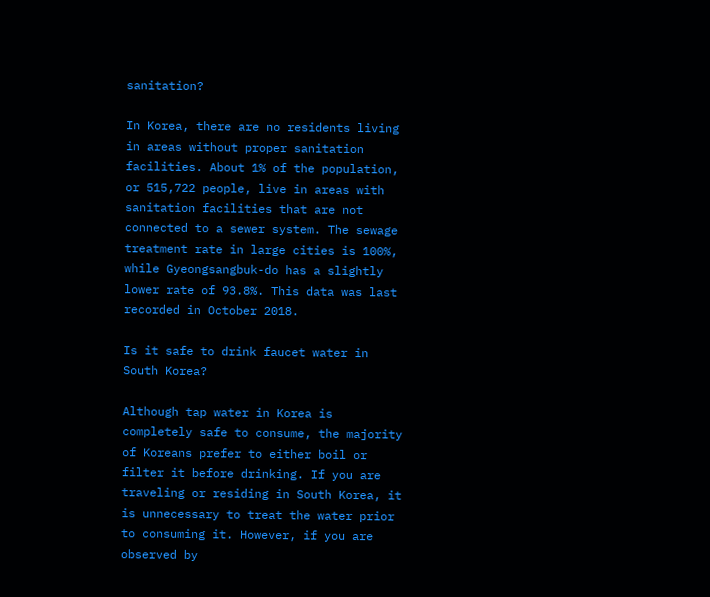sanitation?

In Korea, there are no residents living in areas without proper sanitation facilities. About 1% of the population, or 515,722 people, live in areas with sanitation facilities that are not connected to a sewer system. The sewage treatment rate in large cities is 100%, while Gyeongsangbuk-do has a slightly lower rate of 93.8%. This data was last recorded in October 2018.

Is it safe to drink faucet water in South Korea?

Although tap water in Korea is completely safe to consume, the majority of Koreans prefer to either boil or filter it before drinking. If you are traveling or residing in South Korea, it is unnecessary to treat the water prior to consuming it. However, if you are observed by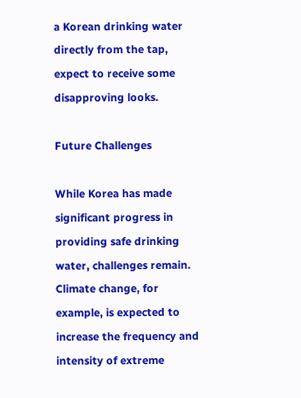a Korean drinking water directly from the tap, expect to receive some disapproving looks.

Future Challenges

While Korea has made significant progress in providing safe drinking water, challenges remain. Climate change, for example, is expected to increase the frequency and intensity of extreme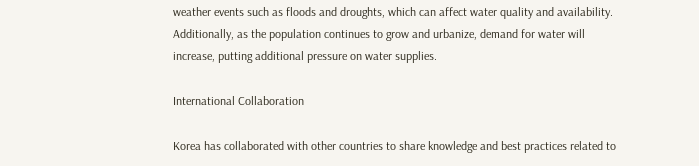weather events such as floods and droughts, which can affect water quality and availability. Additionally, as the population continues to grow and urbanize, demand for water will increase, putting additional pressure on water supplies.

International Collaboration

Korea has collaborated with other countries to share knowledge and best practices related to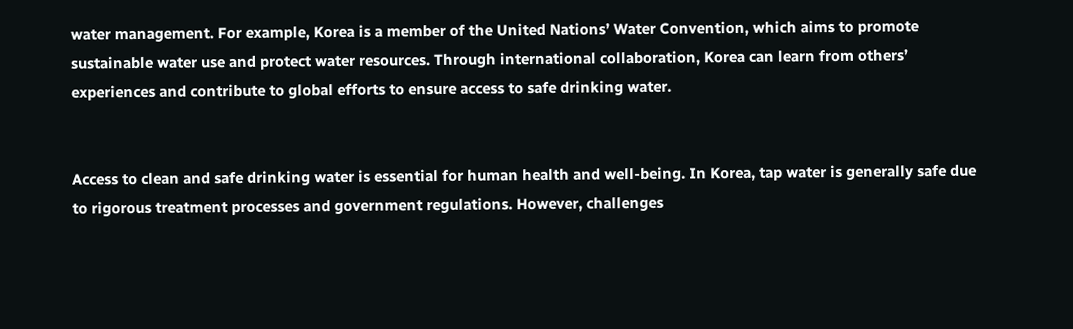water management. For example, Korea is a member of the United Nations’ Water Convention, which aims to promote sustainable water use and protect water resources. Through international collaboration, Korea can learn from others’ experiences and contribute to global efforts to ensure access to safe drinking water.


Access to clean and safe drinking water is essential for human health and well-being. In Korea, tap water is generally safe due to rigorous treatment processes and government regulations. However, challenges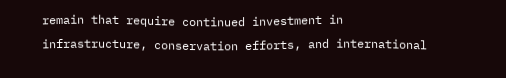remain that require continued investment in infrastructure, conservation efforts, and international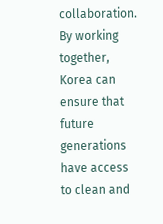collaboration. By working together, Korea can ensure that future generations have access to clean and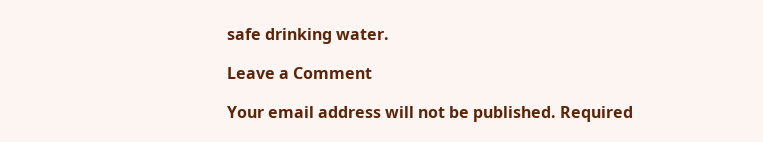safe drinking water.

Leave a Comment

Your email address will not be published. Required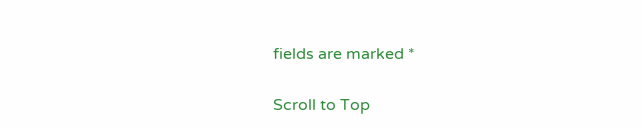fields are marked *

Scroll to Top